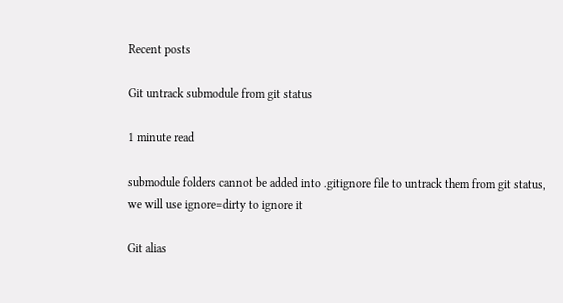Recent posts

Git untrack submodule from git status

1 minute read

submodule folders cannot be added into .gitignore file to untrack them from git status, we will use ignore=dirty to ignore it

Git alias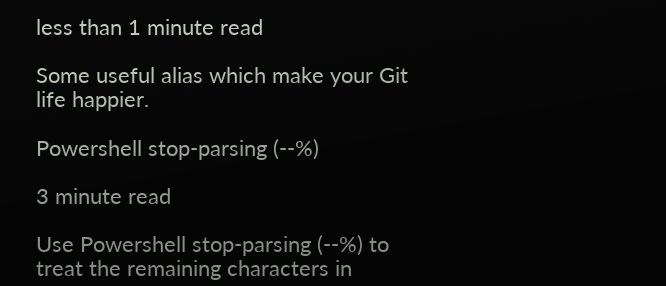less than 1 minute read

Some useful alias which make your Git life happier.

Powershell stop-parsing (--%)

3 minute read

Use Powershell stop-parsing (--%) to treat the remaining characters in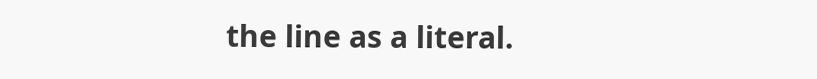the line as a literal.